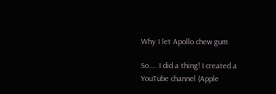Why I let Apollo chew gum

So.... I did a thing! I created a YouTube channel (Apple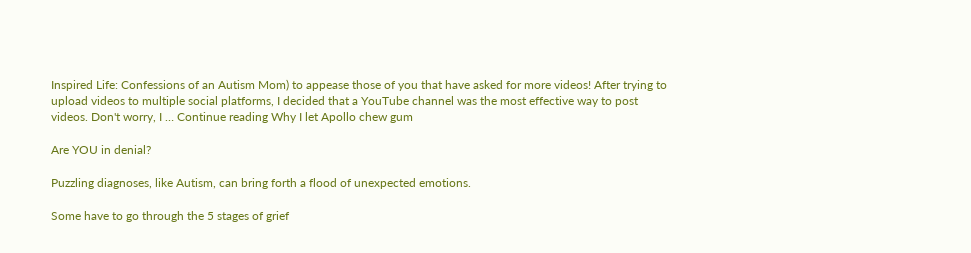Inspired Life: Confessions of an Autism Mom) to appease those of you that have asked for more videos! After trying to upload videos to multiple social platforms, I decided that a YouTube channel was the most effective way to post videos. Don't worry, I … Continue reading Why I let Apollo chew gum

Are YOU in denial?

Puzzling diagnoses, like Autism, can bring forth a flood of unexpected emotions.

Some have to go through the 5 stages of grief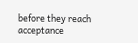before they reach acceptance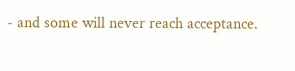- and some will never reach acceptance.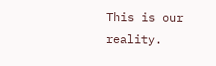This is our reality.